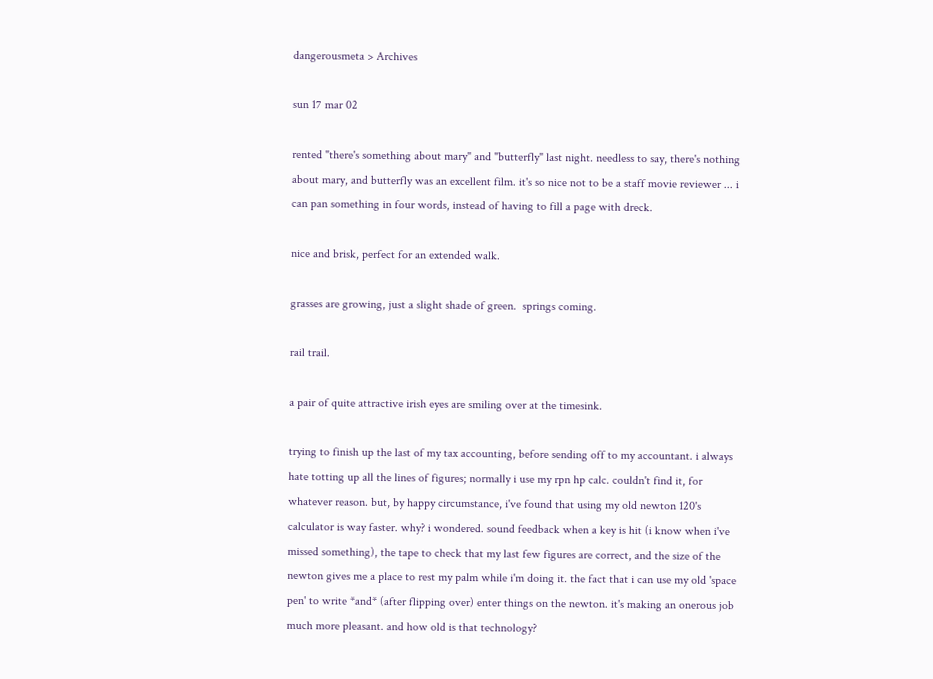dangerousmeta > Archives

sun 17 mar 02

rented "there's something about mary" and "butterfly" last night. needless to say, there's nothing about mary, and butterfly was an excellent film. it's so nice not to be a staff movie reviewer ... i can pan something in four words, instead of having to fill a page with dreck.

nice and brisk, perfect for an extended walk.

grasses are growing, just a slight shade of green.  springs coming.

rail trail.

a pair of quite attractive irish eyes are smiling over at the timesink.

trying to finish up the last of my tax accounting, before sending off to my accountant. i always hate totting up all the lines of figures; normally i use my rpn hp calc. couldn't find it, for whatever reason. but, by happy circumstance, i've found that using my old newton 120's calculator is way faster. why? i wondered. sound feedback when a key is hit (i know when i've missed something), the tape to check that my last few figures are correct, and the size of the newton gives me a place to rest my palm while i'm doing it. the fact that i can use my old 'space pen' to write *and* (after flipping over) enter things on the newton. it's making an onerous job much more pleasant. and how old is that technology?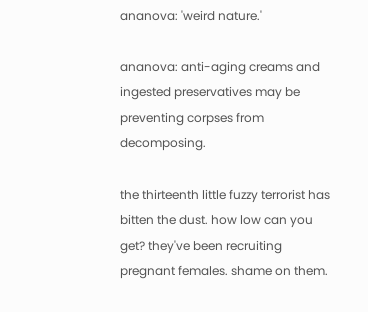ananova: 'weird nature.'

ananova: anti-aging creams and ingested preservatives may be preventing corpses from decomposing.

the thirteenth little fuzzy terrorist has bitten the dust. how low can you get? they've been recruiting pregnant females. shame on them.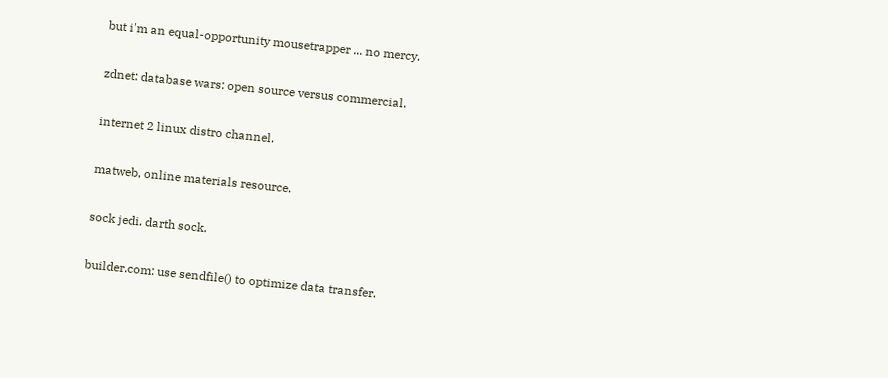but i'm an equal-opportunity mousetrapper ... no mercy.

zdnet: database wars: open source versus commercial.

internet 2 linux distro channel.

matweb, online materials resource.

sock jedi. darth sock.

builder.com: use sendfile() to optimize data transfer.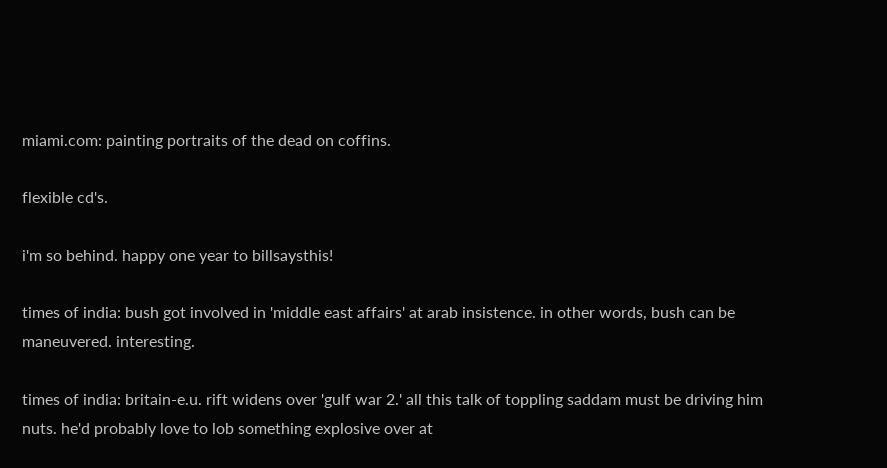miami.com: painting portraits of the dead on coffins.

flexible cd's.

i'm so behind. happy one year to billsaysthis!

times of india: bush got involved in 'middle east affairs' at arab insistence. in other words, bush can be maneuvered. interesting.

times of india: britain-e.u. rift widens over 'gulf war 2.' all this talk of toppling saddam must be driving him nuts. he'd probably love to lob something explosive over at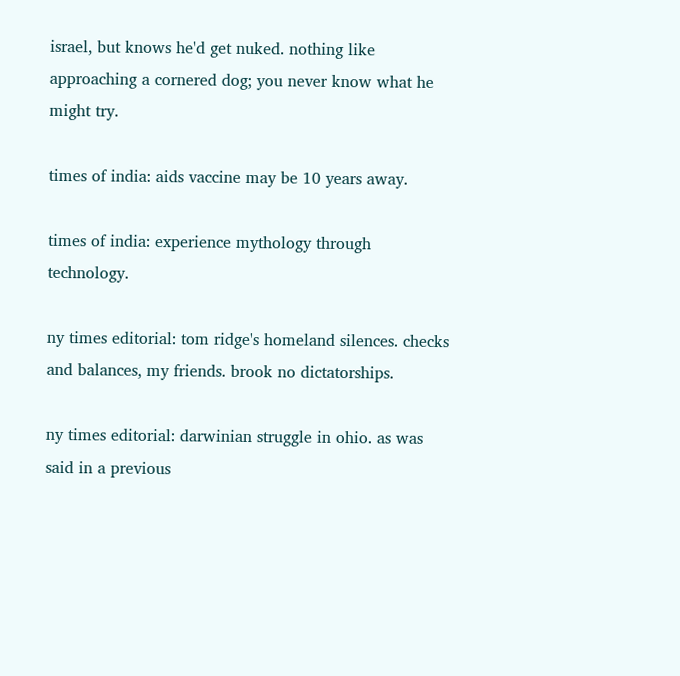israel, but knows he'd get nuked. nothing like approaching a cornered dog; you never know what he might try.

times of india: aids vaccine may be 10 years away.

times of india: experience mythology through technology.

ny times editorial: tom ridge's homeland silences. checks and balances, my friends. brook no dictatorships.

ny times editorial: darwinian struggle in ohio. as was said in a previous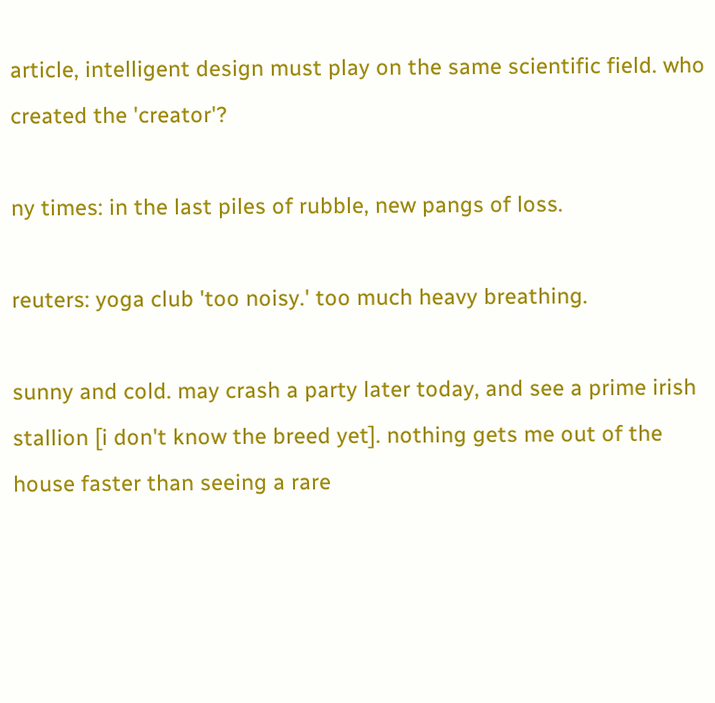article, intelligent design must play on the same scientific field. who created the 'creator'?

ny times: in the last piles of rubble, new pangs of loss.

reuters: yoga club 'too noisy.' too much heavy breathing.

sunny and cold. may crash a party later today, and see a prime irish stallion [i don't know the breed yet]. nothing gets me out of the house faster than seeing a rare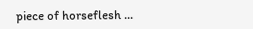piece of horseflesh ...